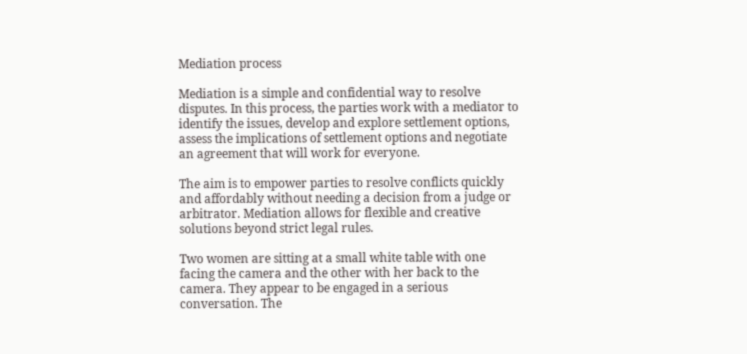Mediation process

Mediation is a simple and confidential way to resolve disputes. In this process, the parties work with a mediator to identify the issues, develop and explore settlement options, assess the implications of settlement options and negotiate an agreement that will work for everyone.

The aim is to empower parties to resolve conflicts quickly and affordably without needing a decision from a judge or arbitrator. Mediation allows for flexible and creative solutions beyond strict legal rules.

Two women are sitting at a small white table with one facing the camera and the other with her back to the camera. They appear to be engaged in a serious conversation. The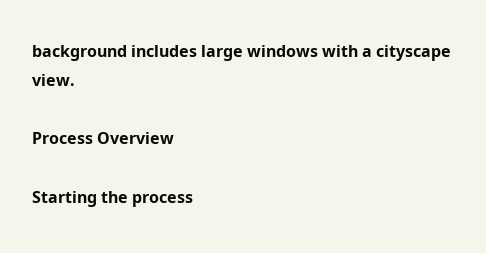background includes large windows with a cityscape view.

Process Overview

Starting the process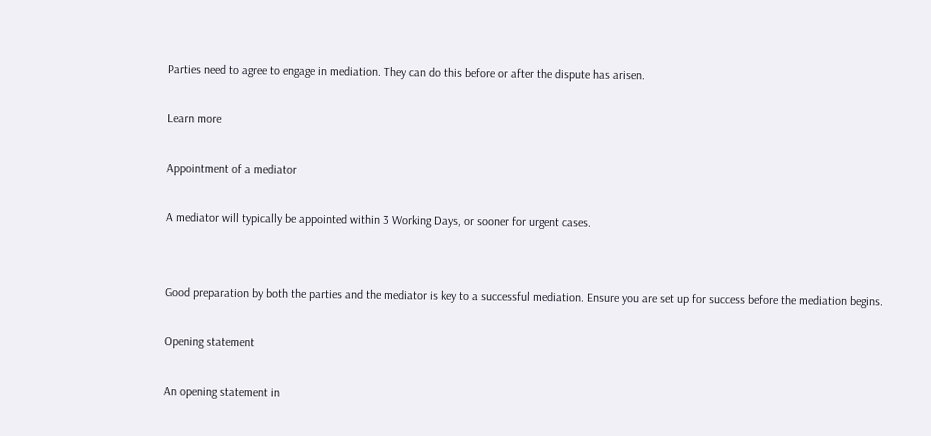Parties need to agree to engage in mediation. They can do this before or after the dispute has arisen.

Learn more

Appointment of a mediator

A mediator will typically be appointed within 3 Working Days, or sooner for urgent cases.


Good preparation by both the parties and the mediator is key to a successful mediation. Ensure you are set up for success before the mediation begins.

Opening statement

An opening statement in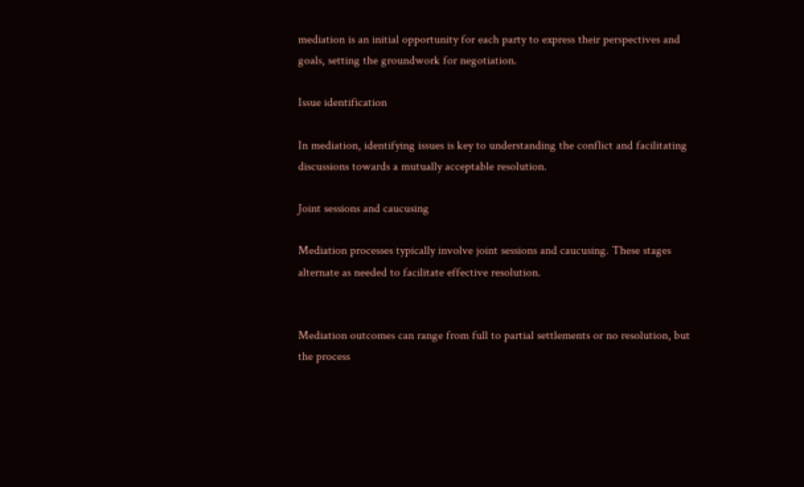mediation is an initial opportunity for each party to express their perspectives and goals, setting the groundwork for negotiation.

Issue identification

In mediation, identifying issues is key to understanding the conflict and facilitating discussions towards a mutually acceptable resolution.

Joint sessions and caucusing

Mediation processes typically involve joint sessions and caucusing. These stages alternate as needed to facilitate effective resolution.


Mediation outcomes can range from full to partial settlements or no resolution, but the process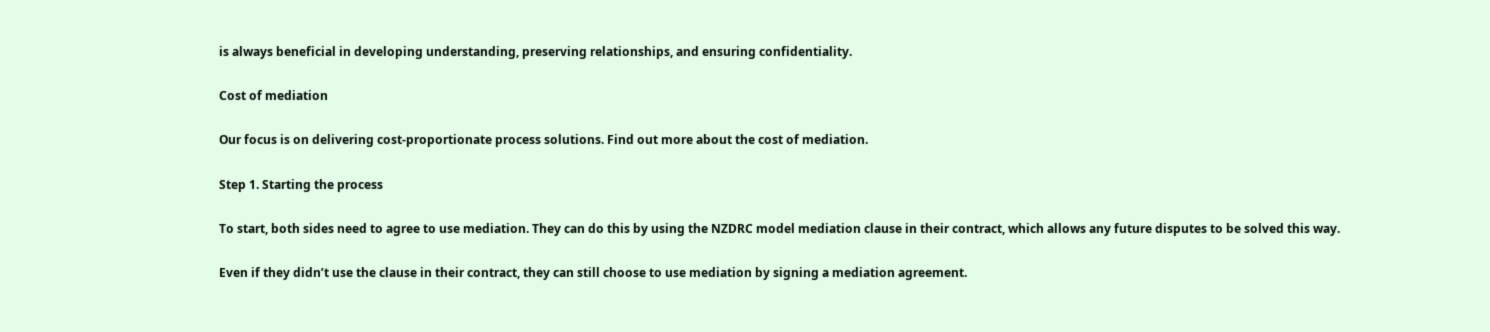is always beneficial in developing understanding, preserving relationships, and ensuring confidentiality.

Cost of mediation

Our focus is on delivering cost-proportionate process solutions. Find out more about the cost of mediation.

Step 1. Starting the process

To start, both sides need to agree to use mediation. They can do this by using the NZDRC model mediation clause in their contract, which allows any future disputes to be solved this way.

Even if they didn’t use the clause in their contract, they can still choose to use mediation by signing a mediation agreement.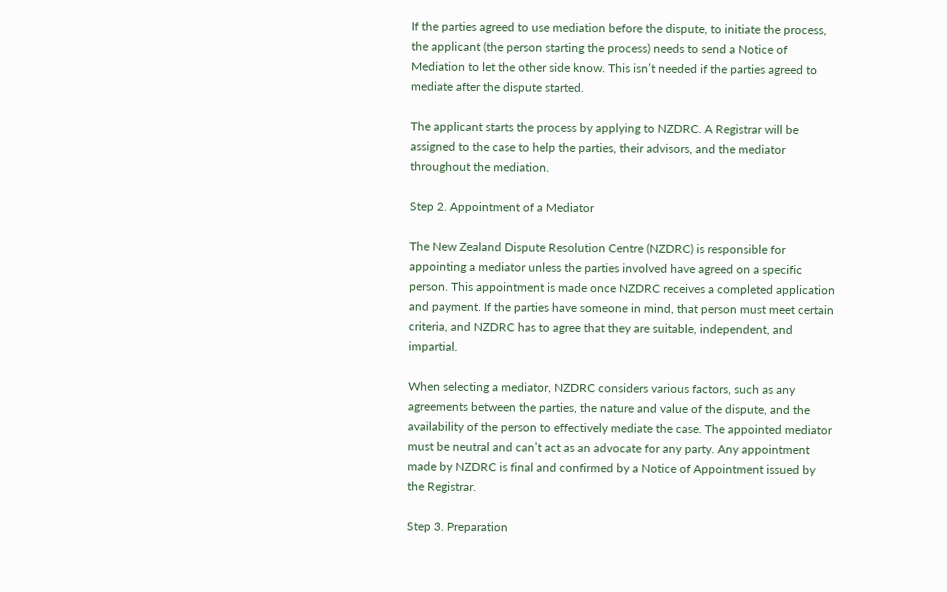If the parties agreed to use mediation before the dispute, to initiate the process, the applicant (the person starting the process) needs to send a Notice of Mediation to let the other side know. This isn’t needed if the parties agreed to mediate after the dispute started.

The applicant starts the process by applying to NZDRC. A Registrar will be assigned to the case to help the parties, their advisors, and the mediator throughout the mediation.

Step 2. Appointment of a Mediator

The New Zealand Dispute Resolution Centre (NZDRC) is responsible for appointing a mediator unless the parties involved have agreed on a specific person. This appointment is made once NZDRC receives a completed application and payment. If the parties have someone in mind, that person must meet certain criteria, and NZDRC has to agree that they are suitable, independent, and impartial.

When selecting a mediator, NZDRC considers various factors, such as any agreements between the parties, the nature and value of the dispute, and the availability of the person to effectively mediate the case. The appointed mediator must be neutral and can’t act as an advocate for any party. Any appointment made by NZDRC is final and confirmed by a Notice of Appointment issued by the Registrar.

Step 3. Preparation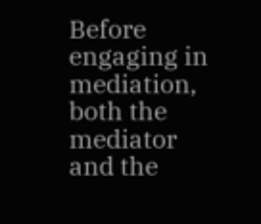Before engaging in mediation, both the mediator and the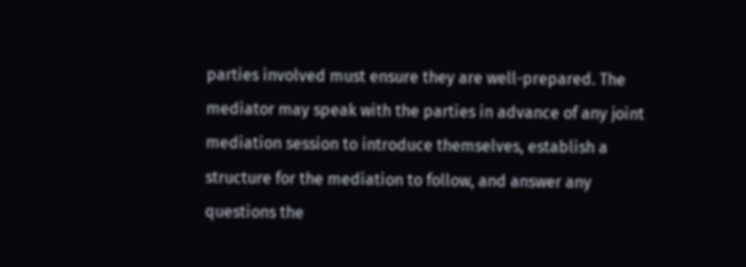parties involved must ensure they are well-prepared. The mediator may speak with the parties in advance of any joint mediation session to introduce themselves, establish a structure for the mediation to follow, and answer any questions the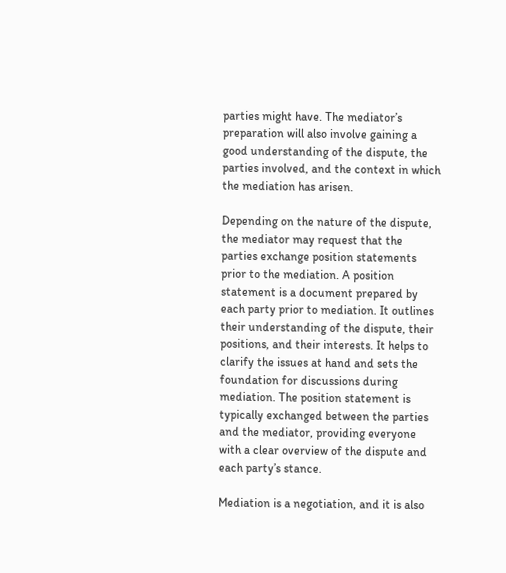parties might have. The mediator’s preparation will also involve gaining a good understanding of the dispute, the parties involved, and the context in which the mediation has arisen.

Depending on the nature of the dispute, the mediator may request that the parties exchange position statements prior to the mediation. A position statement is a document prepared by each party prior to mediation. It outlines their understanding of the dispute, their positions, and their interests. It helps to clarify the issues at hand and sets the foundation for discussions during mediation. The position statement is typically exchanged between the parties and the mediator, providing everyone with a clear overview of the dispute and each party’s stance.

Mediation is a negotiation, and it is also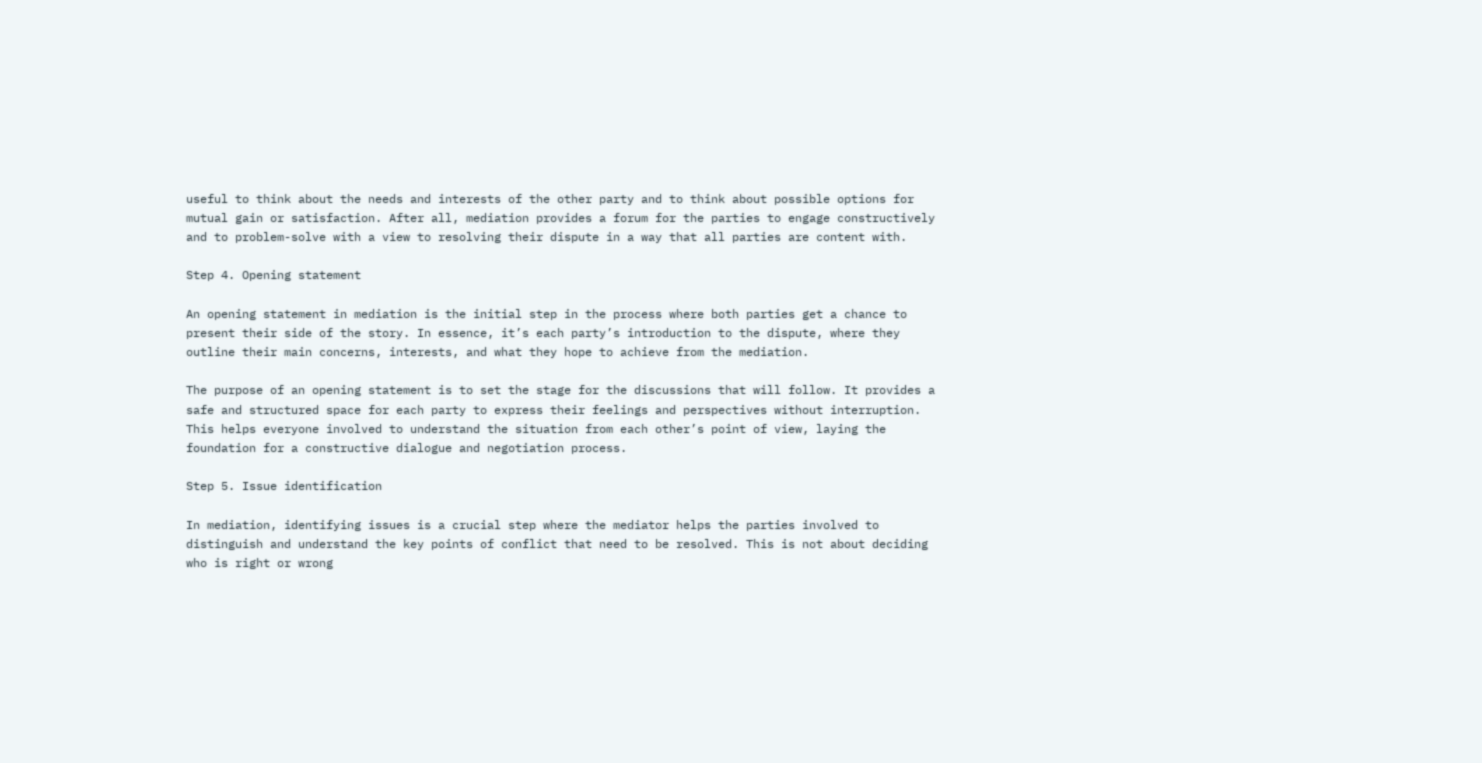useful to think about the needs and interests of the other party and to think about possible options for mutual gain or satisfaction. After all, mediation provides a forum for the parties to engage constructively and to problem-solve with a view to resolving their dispute in a way that all parties are content with.

Step 4. Opening statement

An opening statement in mediation is the initial step in the process where both parties get a chance to present their side of the story. In essence, it’s each party’s introduction to the dispute, where they outline their main concerns, interests, and what they hope to achieve from the mediation.

The purpose of an opening statement is to set the stage for the discussions that will follow. It provides a safe and structured space for each party to express their feelings and perspectives without interruption. This helps everyone involved to understand the situation from each other’s point of view, laying the foundation for a constructive dialogue and negotiation process.

Step 5. Issue identification

In mediation, identifying issues is a crucial step where the mediator helps the parties involved to distinguish and understand the key points of conflict that need to be resolved. This is not about deciding who is right or wrong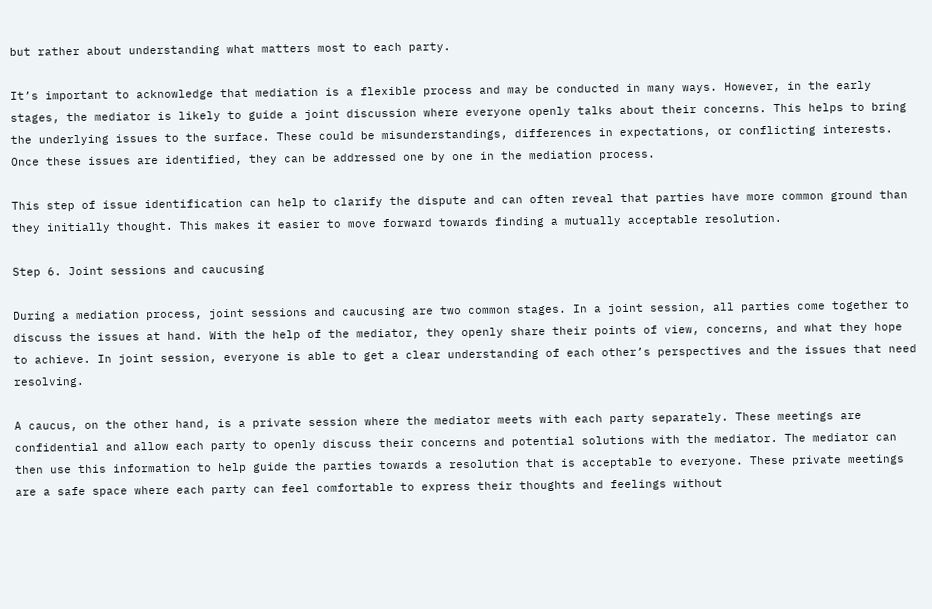but rather about understanding what matters most to each party.

It’s important to acknowledge that mediation is a flexible process and may be conducted in many ways. However, in the early stages, the mediator is likely to guide a joint discussion where everyone openly talks about their concerns. This helps to bring the underlying issues to the surface. These could be misunderstandings, differences in expectations, or conflicting interests. Once these issues are identified, they can be addressed one by one in the mediation process.

This step of issue identification can help to clarify the dispute and can often reveal that parties have more common ground than they initially thought. This makes it easier to move forward towards finding a mutually acceptable resolution.

Step 6. Joint sessions and caucusing

During a mediation process, joint sessions and caucusing are two common stages. In a joint session, all parties come together to discuss the issues at hand. With the help of the mediator, they openly share their points of view, concerns, and what they hope to achieve. In joint session, everyone is able to get a clear understanding of each other’s perspectives and the issues that need resolving.

A caucus, on the other hand, is a private session where the mediator meets with each party separately. These meetings are confidential and allow each party to openly discuss their concerns and potential solutions with the mediator. The mediator can then use this information to help guide the parties towards a resolution that is acceptable to everyone. These private meetings are a safe space where each party can feel comfortable to express their thoughts and feelings without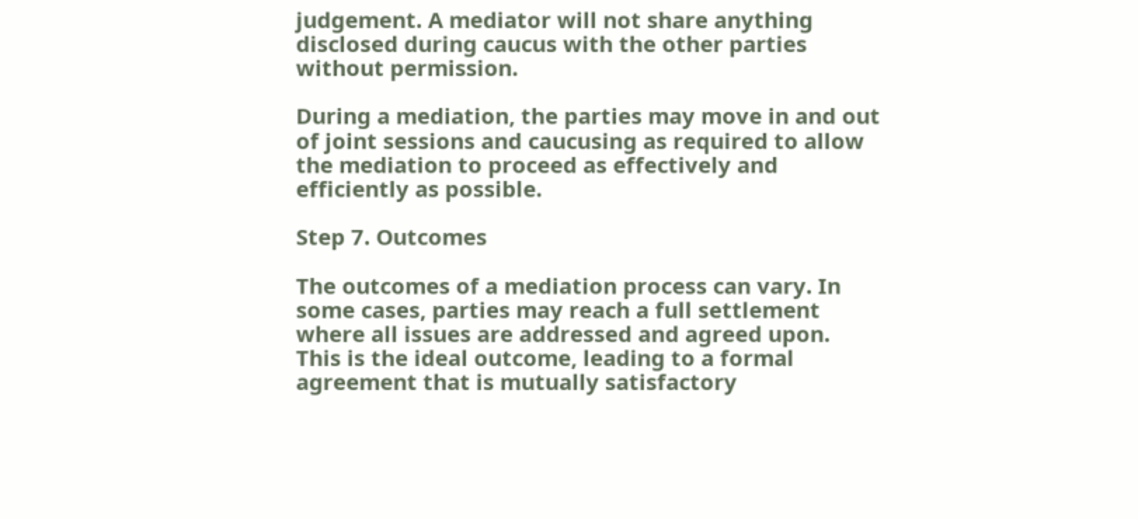judgement. A mediator will not share anything disclosed during caucus with the other parties without permission.

During a mediation, the parties may move in and out of joint sessions and caucusing as required to allow the mediation to proceed as effectively and efficiently as possible.

Step 7. Outcomes

The outcomes of a mediation process can vary. In some cases, parties may reach a full settlement where all issues are addressed and agreed upon. This is the ideal outcome, leading to a formal agreement that is mutually satisfactory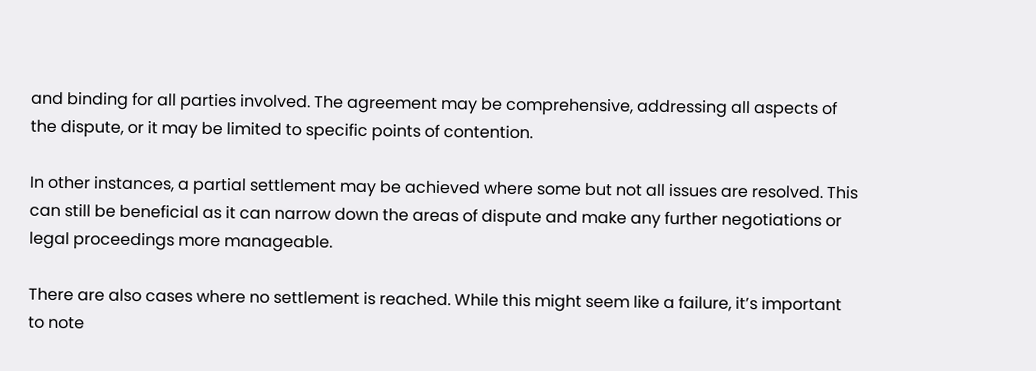and binding for all parties involved. The agreement may be comprehensive, addressing all aspects of the dispute, or it may be limited to specific points of contention.

In other instances, a partial settlement may be achieved where some but not all issues are resolved. This can still be beneficial as it can narrow down the areas of dispute and make any further negotiations or legal proceedings more manageable.

There are also cases where no settlement is reached. While this might seem like a failure, it’s important to note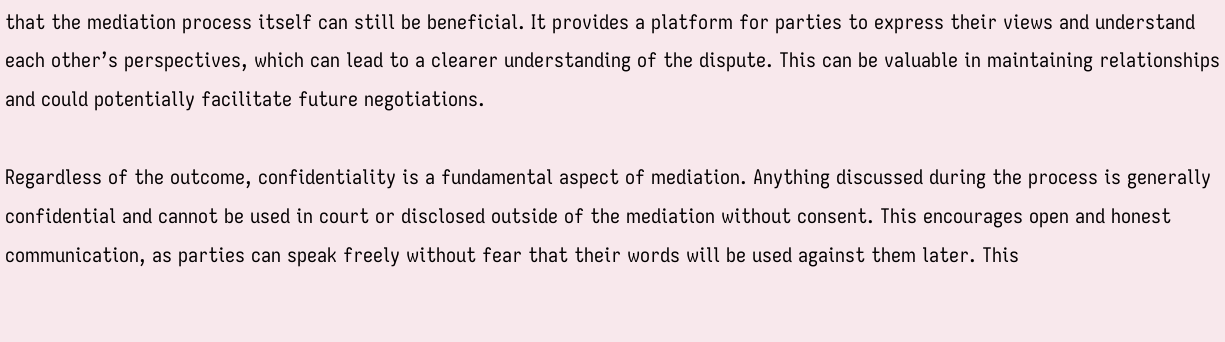that the mediation process itself can still be beneficial. It provides a platform for parties to express their views and understand each other’s perspectives, which can lead to a clearer understanding of the dispute. This can be valuable in maintaining relationships and could potentially facilitate future negotiations.

Regardless of the outcome, confidentiality is a fundamental aspect of mediation. Anything discussed during the process is generally confidential and cannot be used in court or disclosed outside of the mediation without consent. This encourages open and honest communication, as parties can speak freely without fear that their words will be used against them later. This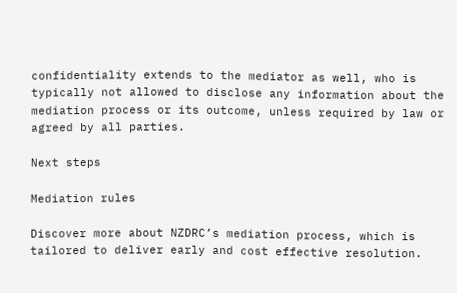confidentiality extends to the mediator as well, who is typically not allowed to disclose any information about the mediation process or its outcome, unless required by law or agreed by all parties.

Next steps

Mediation rules

Discover more about NZDRC’s mediation process, which is tailored to deliver early and cost effective resolution.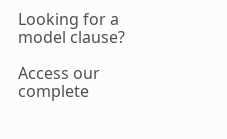Looking for a model clause?

Access our complete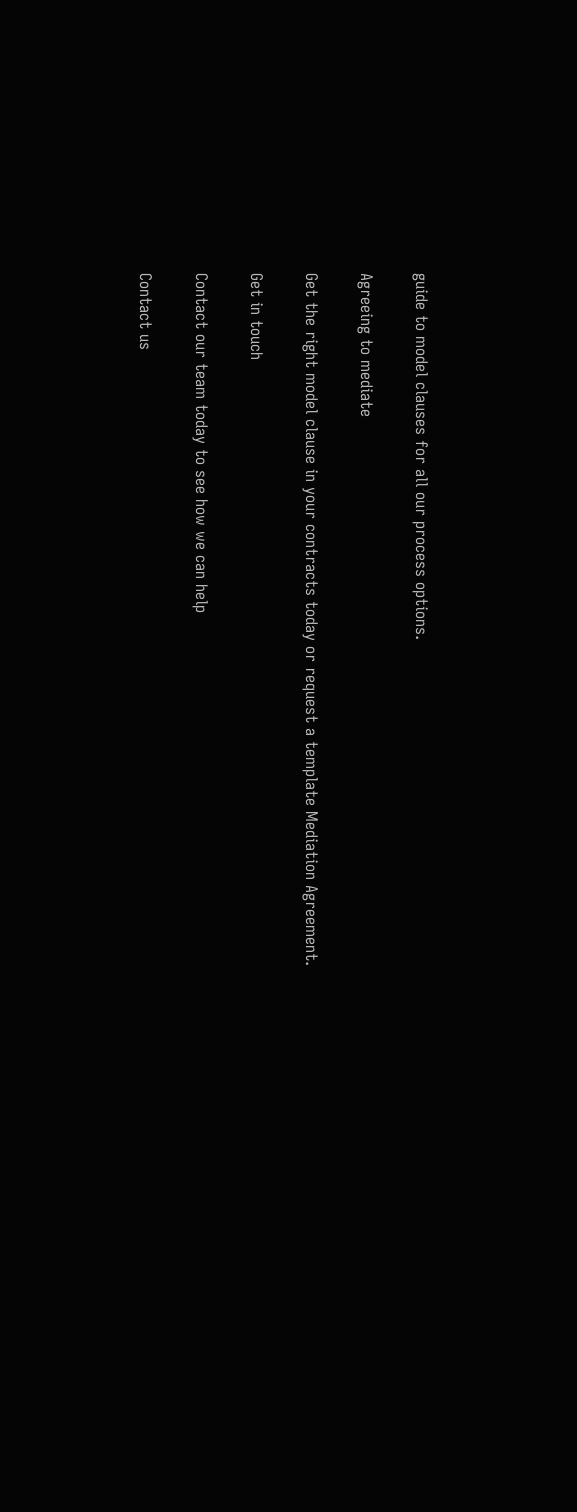guide to model clauses for all our process options.

Agreeing to mediate

Get the right model clause in your contracts today or request a template Mediation Agreement.

Get in touch

Contact our team today to see how we can help

Contact us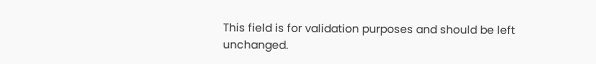This field is for validation purposes and should be left unchanged.